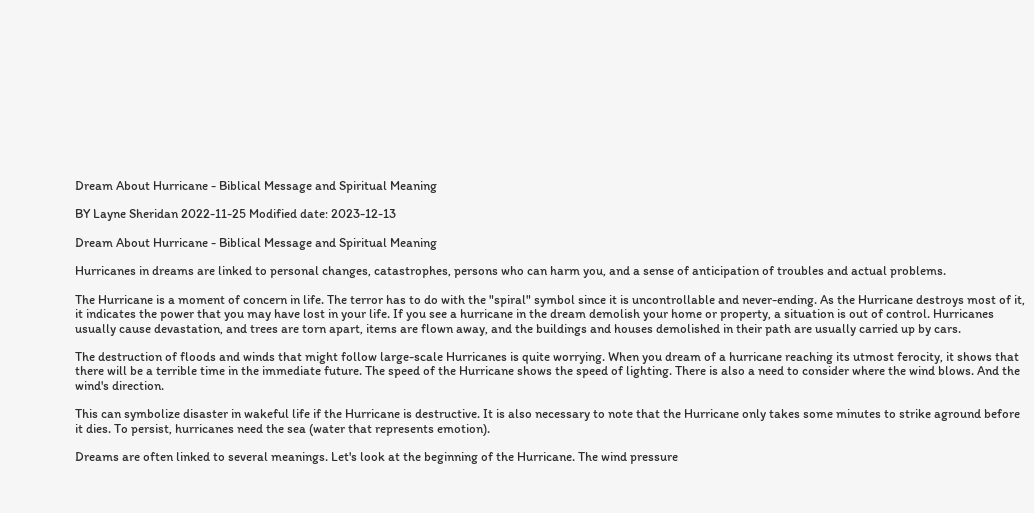Dream About Hurricane - Biblical Message and Spiritual Meaning

BY Layne Sheridan 2022-11-25 Modified date: 2023-12-13

Dream About Hurricane - Biblical Message and Spiritual Meaning

Hurricanes in dreams are linked to personal changes, catastrophes, persons who can harm you, and a sense of anticipation of troubles and actual problems.

The Hurricane is a moment of concern in life. The terror has to do with the "spiral" symbol since it is uncontrollable and never-ending. As the Hurricane destroys most of it, it indicates the power that you may have lost in your life. If you see a hurricane in the dream demolish your home or property, a situation is out of control. Hurricanes usually cause devastation, and trees are torn apart, items are flown away, and the buildings and houses demolished in their path are usually carried up by cars.

The destruction of floods and winds that might follow large-scale Hurricanes is quite worrying. When you dream of a hurricane reaching its utmost ferocity, it shows that there will be a terrible time in the immediate future. The speed of the Hurricane shows the speed of lighting. There is also a need to consider where the wind blows. And the wind's direction.

This can symbolize disaster in wakeful life if the Hurricane is destructive. It is also necessary to note that the Hurricane only takes some minutes to strike aground before it dies. To persist, hurricanes need the sea (water that represents emotion).

Dreams are often linked to several meanings. Let's look at the beginning of the Hurricane. The wind pressure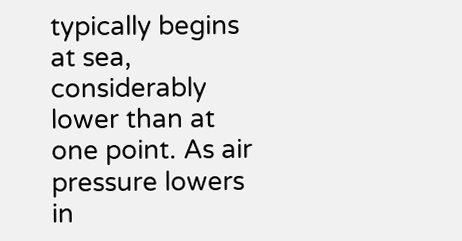typically begins at sea, considerably lower than at one point. As air pressure lowers in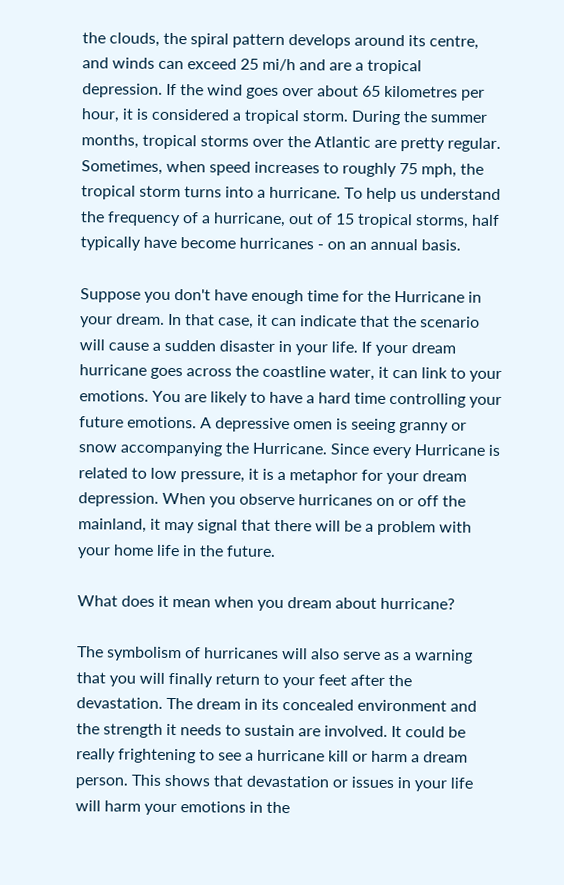the clouds, the spiral pattern develops around its centre, and winds can exceed 25 mi/h and are a tropical depression. If the wind goes over about 65 kilometres per hour, it is considered a tropical storm. During the summer months, tropical storms over the Atlantic are pretty regular. Sometimes, when speed increases to roughly 75 mph, the tropical storm turns into a hurricane. To help us understand the frequency of a hurricane, out of 15 tropical storms, half typically have become hurricanes - on an annual basis.

Suppose you don't have enough time for the Hurricane in your dream. In that case, it can indicate that the scenario will cause a sudden disaster in your life. If your dream hurricane goes across the coastline water, it can link to your emotions. You are likely to have a hard time controlling your future emotions. A depressive omen is seeing granny or snow accompanying the Hurricane. Since every Hurricane is related to low pressure, it is a metaphor for your dream depression. When you observe hurricanes on or off the mainland, it may signal that there will be a problem with your home life in the future.

What does it mean when you dream about hurricane?

The symbolism of hurricanes will also serve as a warning that you will finally return to your feet after the devastation. The dream in its concealed environment and the strength it needs to sustain are involved. It could be really frightening to see a hurricane kill or harm a dream person. This shows that devastation or issues in your life will harm your emotions in the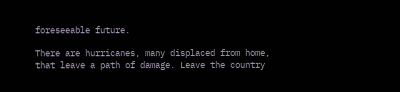foreseeable future.

There are hurricanes, many displaced from home, that leave a path of damage. Leave the country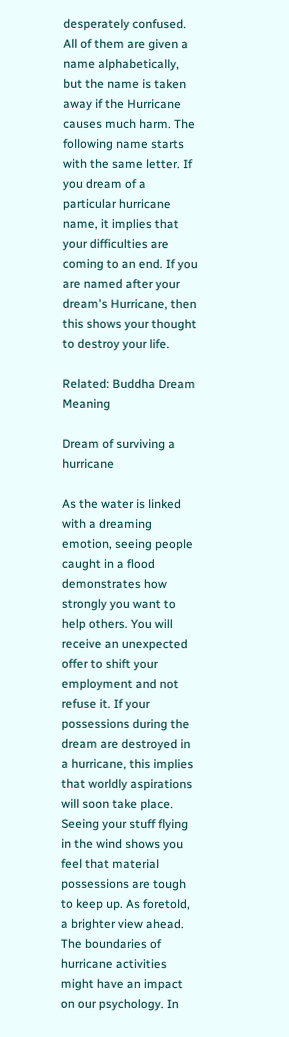desperately confused. All of them are given a name alphabetically, but the name is taken away if the Hurricane causes much harm. The following name starts with the same letter. If you dream of a particular hurricane name, it implies that your difficulties are coming to an end. If you are named after your dream's Hurricane, then this shows your thought to destroy your life.

Related: Buddha Dream Meaning

Dream of surviving a hurricane

As the water is linked with a dreaming emotion, seeing people caught in a flood demonstrates how strongly you want to help others. You will receive an unexpected offer to shift your employment and not refuse it. If your possessions during the dream are destroyed in a hurricane, this implies that worldly aspirations will soon take place. Seeing your stuff flying in the wind shows you feel that material possessions are tough to keep up. As foretold, a brighter view ahead. The boundaries of hurricane activities might have an impact on our psychology. In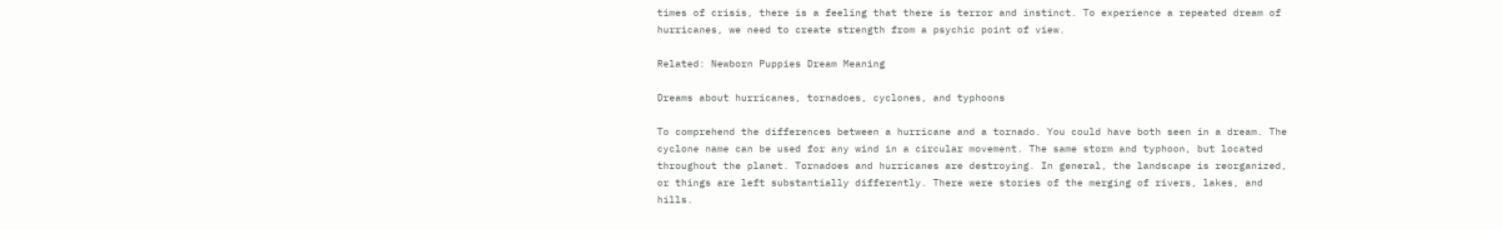times of crisis, there is a feeling that there is terror and instinct. To experience a repeated dream of hurricanes, we need to create strength from a psychic point of view.

Related: Newborn Puppies Dream Meaning

Dreams about hurricanes, tornadoes, cyclones, and typhoons

To comprehend the differences between a hurricane and a tornado. You could have both seen in a dream. The cyclone name can be used for any wind in a circular movement. The same storm and typhoon, but located throughout the planet. Tornadoes and hurricanes are destroying. In general, the landscape is reorganized, or things are left substantially differently. There were stories of the merging of rivers, lakes, and hills.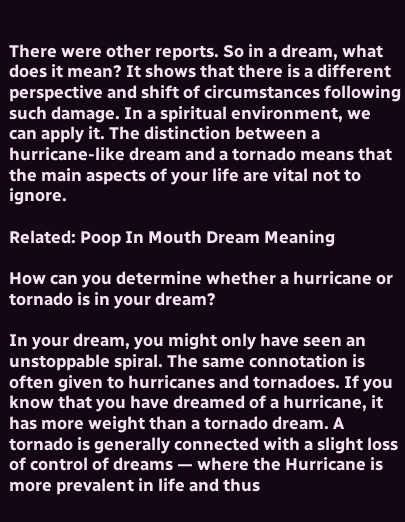There were other reports. So in a dream, what does it mean? It shows that there is a different perspective and shift of circumstances following such damage. In a spiritual environment, we can apply it. The distinction between a hurricane-like dream and a tornado means that the main aspects of your life are vital not to ignore.

Related: Poop In Mouth Dream Meaning

How can you determine whether a hurricane or tornado is in your dream?

In your dream, you might only have seen an unstoppable spiral. The same connotation is often given to hurricanes and tornadoes. If you know that you have dreamed of a hurricane, it has more weight than a tornado dream. A tornado is generally connected with a slight loss of control of dreams — where the Hurricane is more prevalent in life and thus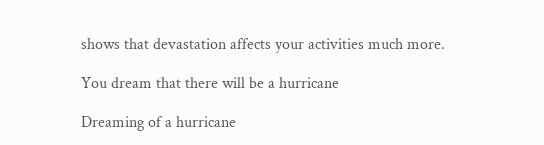shows that devastation affects your activities much more.

You dream that there will be a hurricane

Dreaming of a hurricane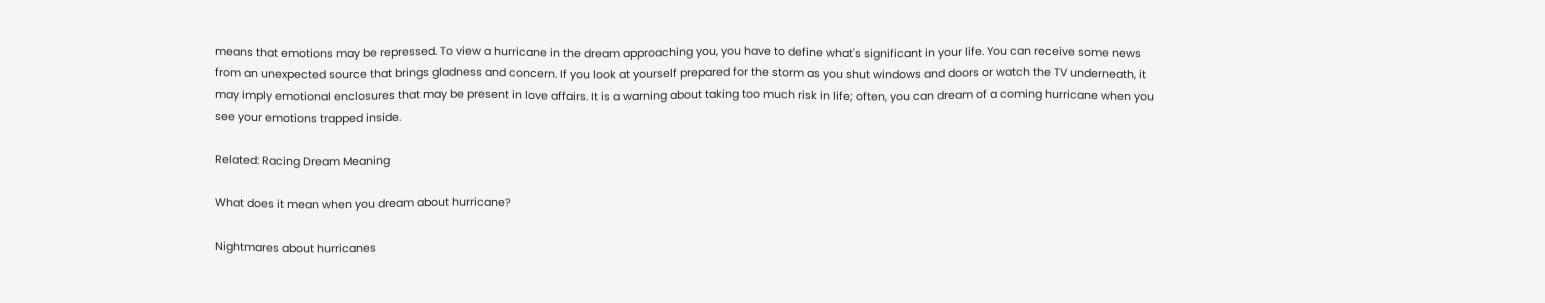means that emotions may be repressed. To view a hurricane in the dream approaching you, you have to define what's significant in your life. You can receive some news from an unexpected source that brings gladness and concern. If you look at yourself prepared for the storm as you shut windows and doors or watch the TV underneath, it may imply emotional enclosures that may be present in love affairs. It is a warning about taking too much risk in life; often, you can dream of a coming hurricane when you see your emotions trapped inside.

Related: Racing Dream Meaning

What does it mean when you dream about hurricane?

Nightmares about hurricanes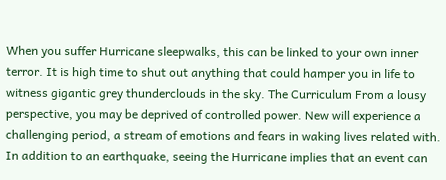When you suffer Hurricane sleepwalks, this can be linked to your own inner terror. It is high time to shut out anything that could hamper you in life to witness gigantic grey thunderclouds in the sky. The Curriculum From a lousy perspective, you may be deprived of controlled power. New will experience a challenging period, a stream of emotions and fears in waking lives related with. In addition to an earthquake, seeing the Hurricane implies that an event can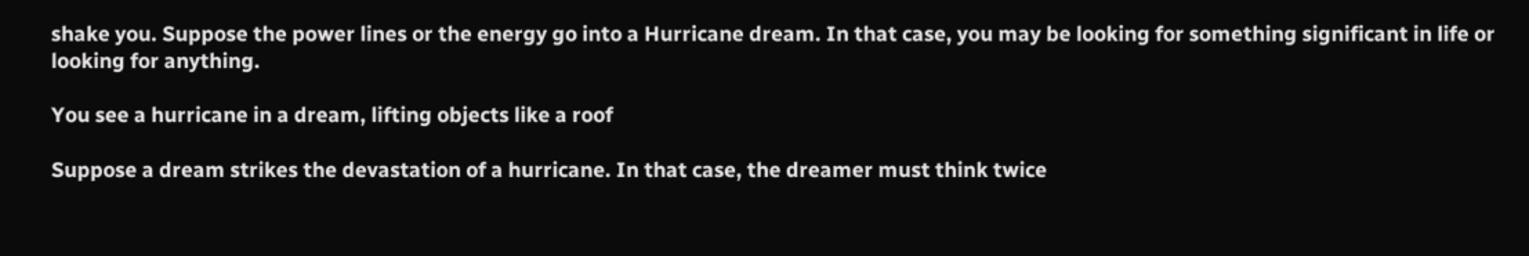shake you. Suppose the power lines or the energy go into a Hurricane dream. In that case, you may be looking for something significant in life or looking for anything.

You see a hurricane in a dream, lifting objects like a roof

Suppose a dream strikes the devastation of a hurricane. In that case, the dreamer must think twice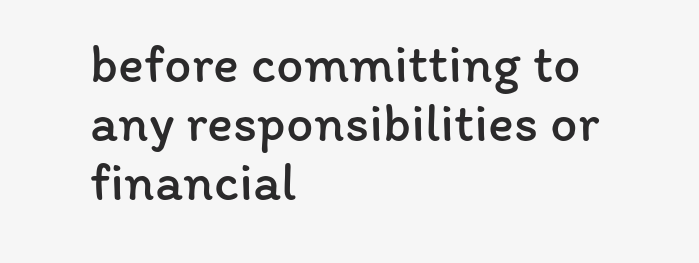before committing to any responsibilities or financial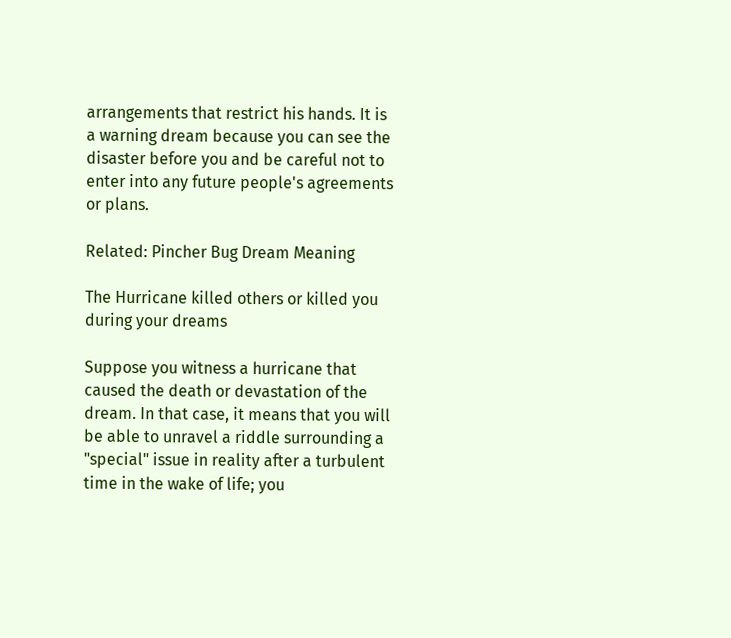arrangements that restrict his hands. It is a warning dream because you can see the disaster before you and be careful not to enter into any future people's agreements or plans.

Related: Pincher Bug Dream Meaning

The Hurricane killed others or killed you during your dreams

Suppose you witness a hurricane that caused the death or devastation of the dream. In that case, it means that you will be able to unravel a riddle surrounding a "special" issue in reality after a turbulent time in the wake of life; you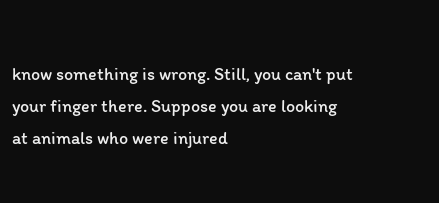know something is wrong. Still, you can't put your finger there. Suppose you are looking at animals who were injured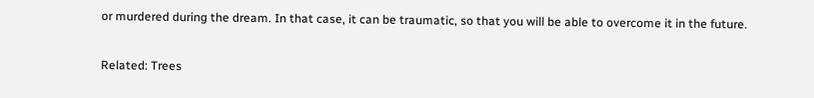or murdered during the dream. In that case, it can be traumatic, so that you will be able to overcome it in the future.

Related: Trees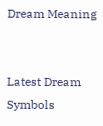Dream Meaning


Latest Dream Symbols